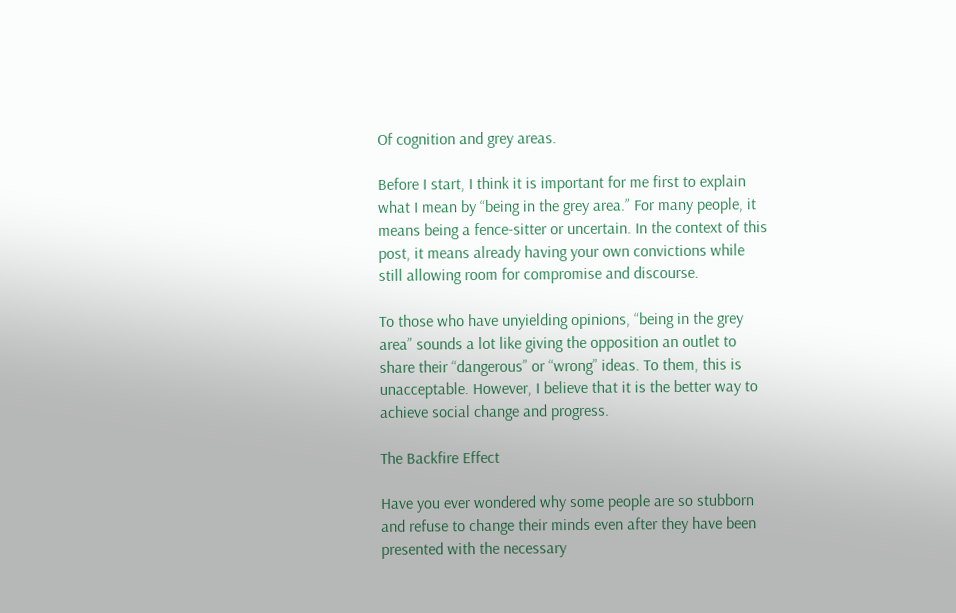Of cognition and grey areas.

Before I start, I think it is important for me first to explain what I mean by “being in the grey area.” For many people, it means being a fence-sitter or uncertain. In the context of this post, it means already having your own convictions while still allowing room for compromise and discourse.

To those who have unyielding opinions, “being in the grey area” sounds a lot like giving the opposition an outlet to share their “dangerous” or “wrong” ideas. To them, this is unacceptable. However, I believe that it is the better way to achieve social change and progress.

The Backfire Effect

Have you ever wondered why some people are so stubborn and refuse to change their minds even after they have been presented with the necessary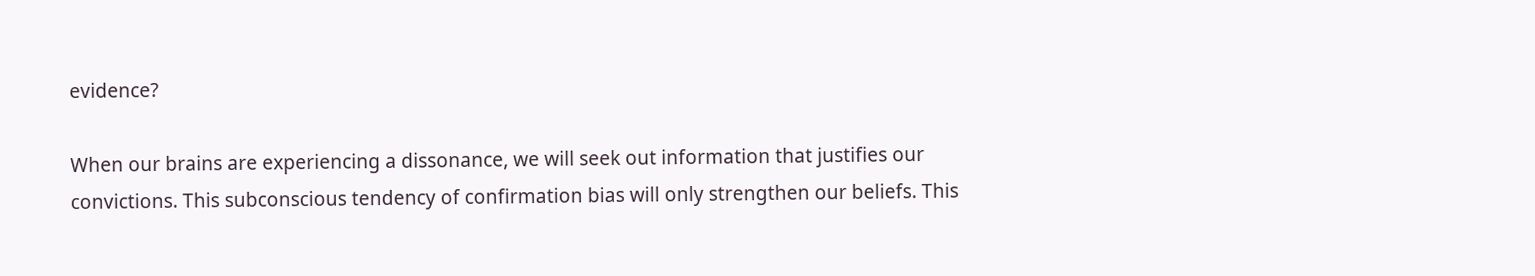evidence?

When our brains are experiencing a dissonance, we will seek out information that justifies our convictions. This subconscious tendency of confirmation bias will only strengthen our beliefs. This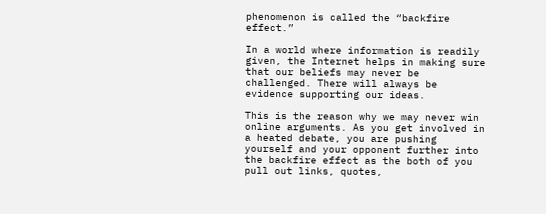phenomenon is called the “backfire effect.”

In a world where information is readily given, the Internet helps in making sure that our beliefs may never be challenged. There will always be evidence supporting our ideas.

This is the reason why we may never win online arguments. As you get involved in a heated debate, you are pushing yourself and your opponent further into the backfire effect as the both of you pull out links, quotes,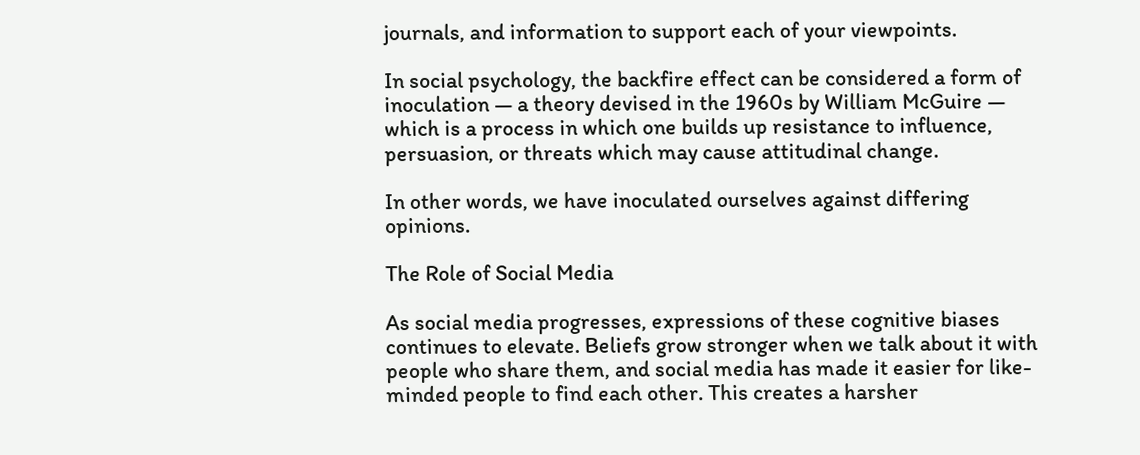journals, and information to support each of your viewpoints.

In social psychology, the backfire effect can be considered a form of inoculation — a theory devised in the 1960s by William McGuire — which is a process in which one builds up resistance to influence,  persuasion, or threats which may cause attitudinal change.

In other words, we have inoculated ourselves against differing opinions.

The Role of Social Media

As social media progresses, expressions of these cognitive biases continues to elevate. Beliefs grow stronger when we talk about it with people who share them, and social media has made it easier for like-minded people to find each other. This creates a harsher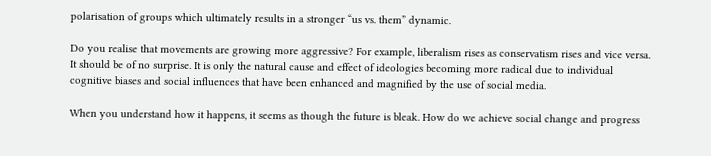polarisation of groups which ultimately results in a stronger “us vs. them” dynamic.

Do you realise that movements are growing more aggressive? For example, liberalism rises as conservatism rises and vice versa. It should be of no surprise. It is only the natural cause and effect of ideologies becoming more radical due to individual cognitive biases and social influences that have been enhanced and magnified by the use of social media.

When you understand how it happens, it seems as though the future is bleak. How do we achieve social change and progress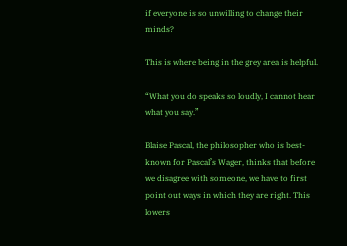if everyone is so unwilling to change their minds?

This is where being in the grey area is helpful.

“What you do speaks so loudly, I cannot hear what you say.”

Blaise Pascal, the philosopher who is best-known for Pascal’s Wager, thinks that before we disagree with someone, we have to first point out ways in which they are right. This lowers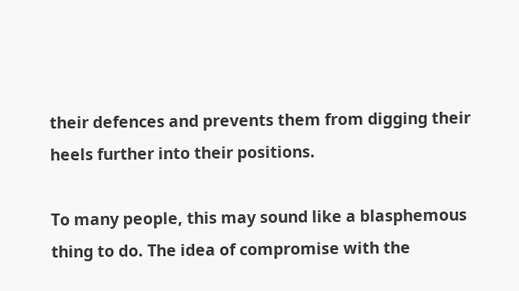their defences and prevents them from digging their heels further into their positions.

To many people, this may sound like a blasphemous thing to do. The idea of compromise with the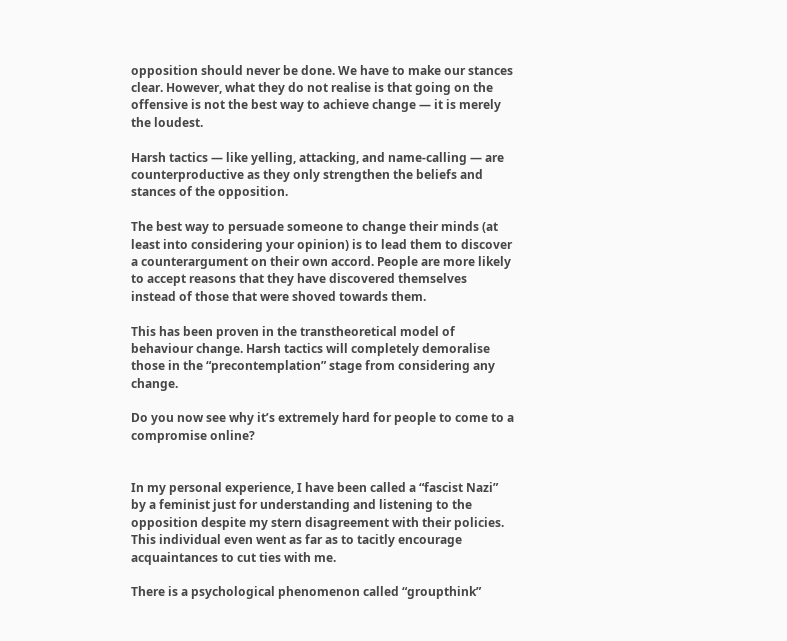opposition should never be done. We have to make our stances clear. However, what they do not realise is that going on the offensive is not the best way to achieve change — it is merely the loudest.

Harsh tactics — like yelling, attacking, and name-calling — are counterproductive as they only strengthen the beliefs and stances of the opposition.

The best way to persuade someone to change their minds (at least into considering your opinion) is to lead them to discover a counterargument on their own accord. People are more likely to accept reasons that they have discovered themselves instead of those that were shoved towards them.

This has been proven in the transtheoretical model of behaviour change. Harsh tactics will completely demoralise those in the “precontemplation” stage from considering any change.

Do you now see why it’s extremely hard for people to come to a compromise online?


In my personal experience, I have been called a “fascist Nazi” by a feminist just for understanding and listening to the opposition despite my stern disagreement with their policies. This individual even went as far as to tacitly encourage acquaintances to cut ties with me.

There is a psychological phenomenon called “groupthink”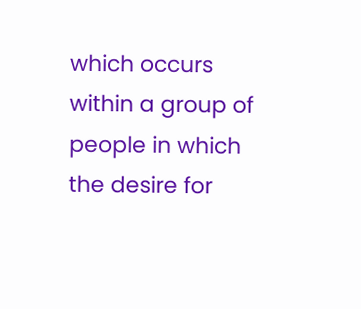which occurs within a group of people in which the desire for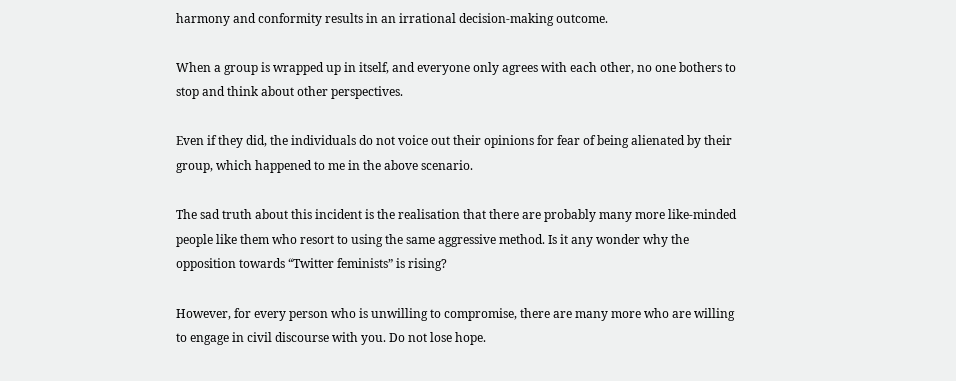harmony and conformity results in an irrational decision-making outcome.

When a group is wrapped up in itself, and everyone only agrees with each other, no one bothers to stop and think about other perspectives.

Even if they did, the individuals do not voice out their opinions for fear of being alienated by their group, which happened to me in the above scenario.

The sad truth about this incident is the realisation that there are probably many more like-minded people like them who resort to using the same aggressive method. Is it any wonder why the opposition towards “Twitter feminists” is rising?

However, for every person who is unwilling to compromise, there are many more who are willing to engage in civil discourse with you. Do not lose hope.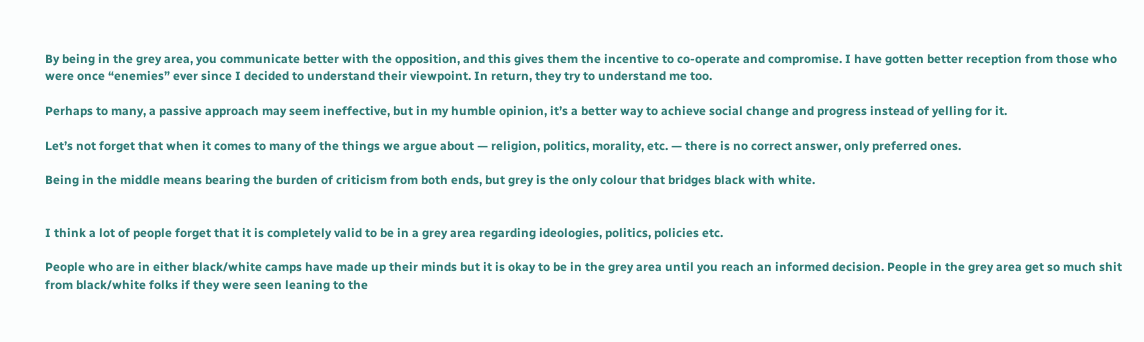By being in the grey area, you communicate better with the opposition, and this gives them the incentive to co-operate and compromise. I have gotten better reception from those who were once “enemies” ever since I decided to understand their viewpoint. In return, they try to understand me too.

Perhaps to many, a passive approach may seem ineffective, but in my humble opinion, it’s a better way to achieve social change and progress instead of yelling for it.

Let’s not forget that when it comes to many of the things we argue about — religion, politics, morality, etc. — there is no correct answer, only preferred ones.

Being in the middle means bearing the burden of criticism from both ends, but grey is the only colour that bridges black with white.


I think a lot of people forget that it is completely valid to be in a grey area regarding ideologies, politics, policies etc.

People who are in either black/white camps have made up their minds but it is okay to be in the grey area until you reach an informed decision. People in the grey area get so much shit from black/white folks if they were seen leaning to the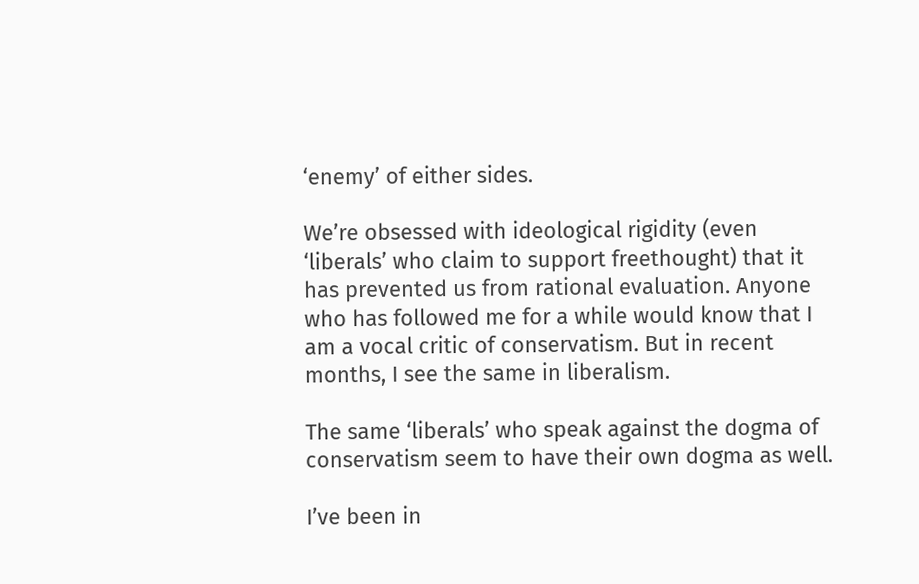‘enemy’ of either sides.

We’re obsessed with ideological rigidity (even ‘liberals’ who claim to support freethought) that it has prevented us from rational evaluation. Anyone who has followed me for a while would know that I am a vocal critic of conservatism. But in recent months, I see the same in liberalism.

The same ‘liberals’ who speak against the dogma of conservatism seem to have their own dogma as well.

I’ve been in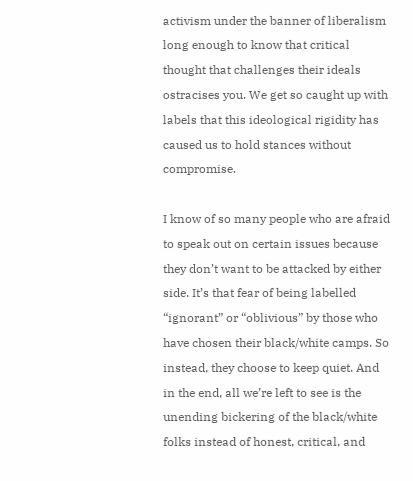activism under the banner of liberalism long enough to know that critical thought that challenges their ideals ostracises you. We get so caught up with labels that this ideological rigidity has caused us to hold stances without compromise.

I know of so many people who are afraid to speak out on certain issues because they don’t want to be attacked by either side. It’s that fear of being labelled “ignorant” or “oblivious” by those who have chosen their black/white camps. So instead, they choose to keep quiet. And in the end, all we’re left to see is the unending bickering of the black/white folks instead of honest, critical, and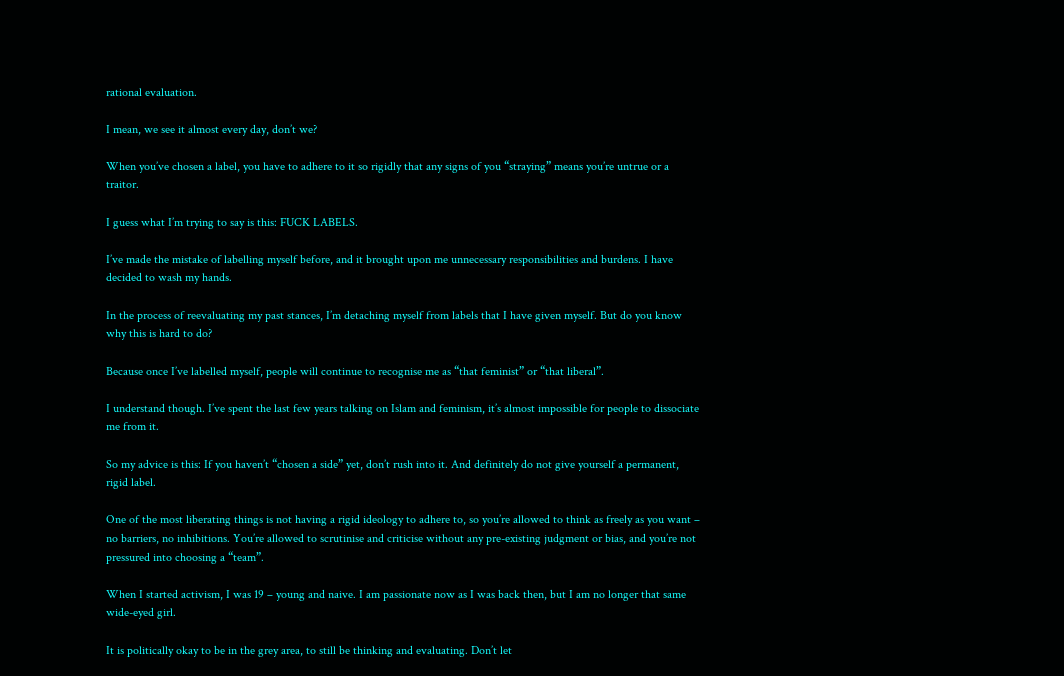rational evaluation.

I mean, we see it almost every day, don’t we?

When you’ve chosen a label, you have to adhere to it so rigidly that any signs of you “straying” means you’re untrue or a traitor.

I guess what I’m trying to say is this: FUCK LABELS.

I’ve made the mistake of labelling myself before, and it brought upon me unnecessary responsibilities and burdens. I have decided to wash my hands.

In the process of reevaluating my past stances, I’m detaching myself from labels that I have given myself. But do you know why this is hard to do?

Because once I’ve labelled myself, people will continue to recognise me as “that feminist” or “that liberal”.

I understand though. I’ve spent the last few years talking on Islam and feminism, it’s almost impossible for people to dissociate me from it.

So my advice is this: If you haven’t “chosen a side” yet, don’t rush into it. And definitely do not give yourself a permanent, rigid label.

One of the most liberating things is not having a rigid ideology to adhere to, so you’re allowed to think as freely as you want – no barriers, no inhibitions. You’re allowed to scrutinise and criticise without any pre-existing judgment or bias, and you’re not pressured into choosing a “team”.

When I started activism, I was 19 – young and naive. I am passionate now as I was back then, but I am no longer that same wide-eyed girl.

It is politically okay to be in the grey area, to still be thinking and evaluating. Don’t let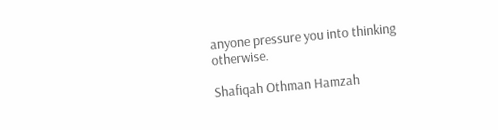anyone pressure you into thinking otherwise.

Shafiqah Othman Hamzah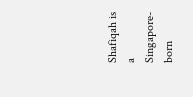Shafiqah is a Singapore-born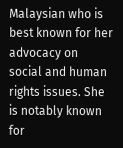Malaysian who is best known for her advocacy on social and human rights issues. She is notably known for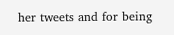her tweets and for being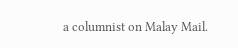a columnist on Malay Mail.